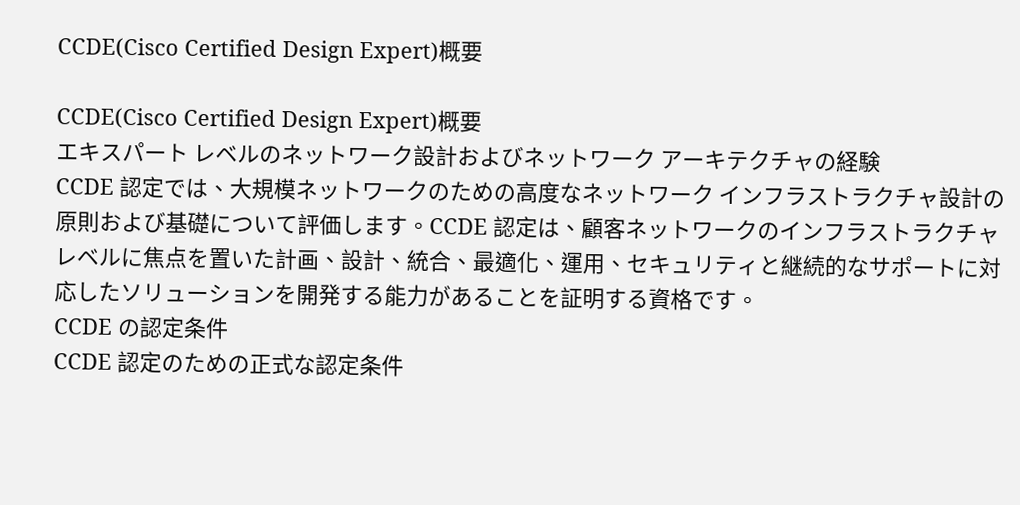CCDE(Cisco Certified Design Expert)概要

CCDE(Cisco Certified Design Expert)概要
エキスパート レベルのネットワーク設計およびネットワーク アーキテクチャの経験
CCDE 認定では、大規模ネットワークのための高度なネットワーク インフラストラクチャ設計の原則および基礎について評価します。CCDE 認定は、顧客ネットワークのインフラストラクチャ レベルに焦点を置いた計画、設計、統合、最適化、運用、セキュリティと継続的なサポートに対応したソリューションを開発する能力があることを証明する資格です。
CCDE の認定条件
CCDE 認定のための正式な認定条件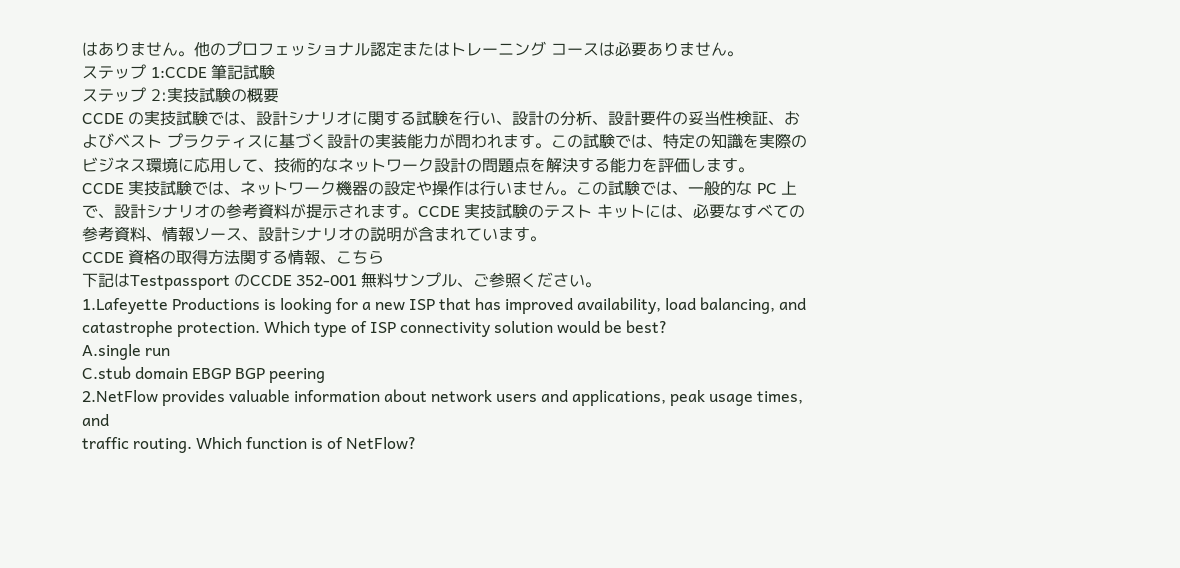はありません。他のプロフェッショナル認定またはトレーニング コースは必要ありません。
ステップ 1:CCDE 筆記試験
ステップ 2:実技試験の概要
CCDE の実技試験では、設計シナリオに関する試験を行い、設計の分析、設計要件の妥当性検証、およびベスト プラクティスに基づく設計の実装能力が問われます。この試験では、特定の知識を実際のビジネス環境に応用して、技術的なネットワーク設計の問題点を解決する能力を評価します。
CCDE 実技試験では、ネットワーク機器の設定や操作は行いません。この試験では、一般的な PC 上で、設計シナリオの参考資料が提示されます。CCDE 実技試験のテスト キットには、必要なすべての参考資料、情報ソース、設計シナリオの説明が含まれています。
CCDE 資格の取得方法関する情報、こちら
下記はTestpassport のCCDE 352-001 無料サンプル、ご参照ください。
1.Lafeyette Productions is looking for a new ISP that has improved availability, load balancing, and
catastrophe protection. Which type of ISP connectivity solution would be best?
A.single run
C.stub domain EBGP BGP peering
2.NetFlow provides valuable information about network users and applications, peak usage times, and
traffic routing. Which function is of NetFlow?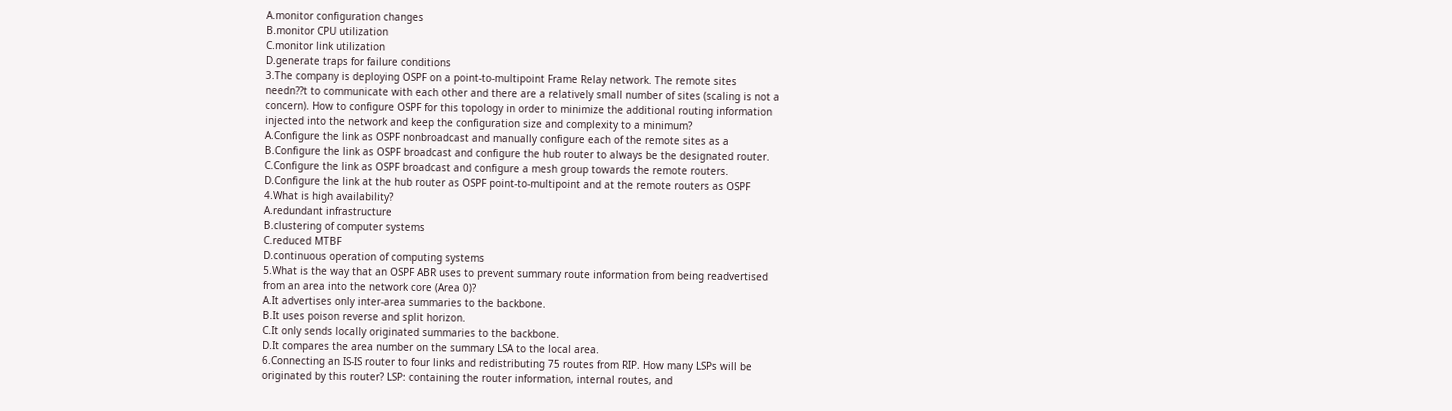A.monitor configuration changes
B.monitor CPU utilization
C.monitor link utilization
D.generate traps for failure conditions
3.The company is deploying OSPF on a point-to-multipoint Frame Relay network. The remote sites
needn??t to communicate with each other and there are a relatively small number of sites (scaling is not a
concern). How to configure OSPF for this topology in order to minimize the additional routing information
injected into the network and keep the configuration size and complexity to a minimum?
A.Configure the link as OSPF nonbroadcast and manually configure each of the remote sites as a
B.Configure the link as OSPF broadcast and configure the hub router to always be the designated router.
C.Configure the link as OSPF broadcast and configure a mesh group towards the remote routers.
D.Configure the link at the hub router as OSPF point-to-multipoint and at the remote routers as OSPF
4.What is high availability?
A.redundant infrastructure
B.clustering of computer systems
C.reduced MTBF
D.continuous operation of computing systems
5.What is the way that an OSPF ABR uses to prevent summary route information from being readvertised
from an area into the network core (Area 0)?
A.It advertises only inter-area summaries to the backbone.
B.It uses poison reverse and split horizon.
C.It only sends locally originated summaries to the backbone.
D.It compares the area number on the summary LSA to the local area.
6.Connecting an IS-IS router to four links and redistributing 75 routes from RIP. How many LSPs will be
originated by this router? LSP: containing the router information, internal routes, and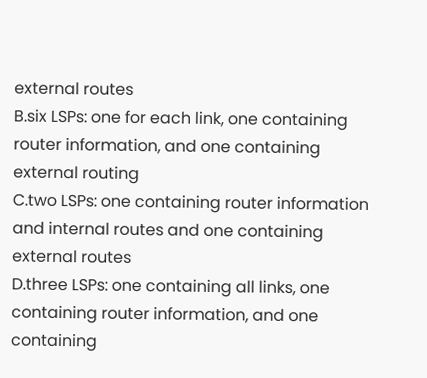external routes
B.six LSPs: one for each link, one containing router information, and one containing external routing
C.two LSPs: one containing router information and internal routes and one containing external routes
D.three LSPs: one containing all links, one containing router information, and one containing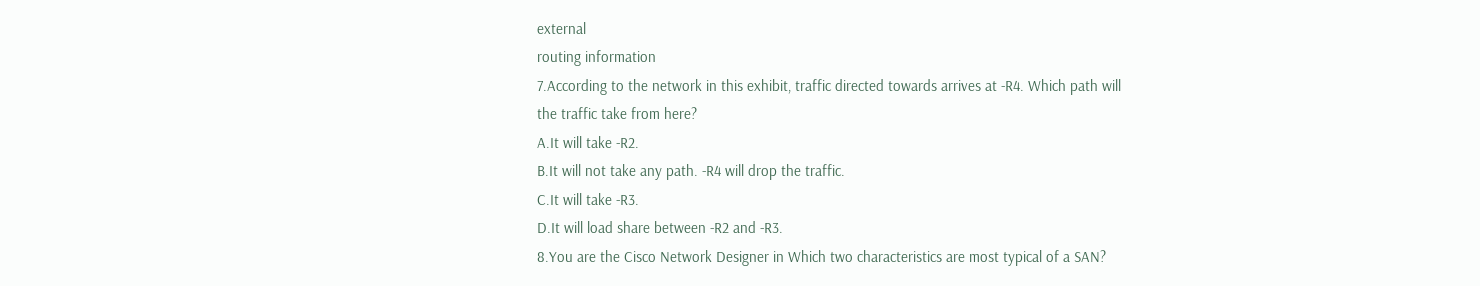external
routing information
7.According to the network in this exhibit, traffic directed towards arrives at -R4. Which path will
the traffic take from here?
A.It will take -R2.
B.It will not take any path. -R4 will drop the traffic.
C.It will take -R3.
D.It will load share between -R2 and -R3.
8.You are the Cisco Network Designer in Which two characteristics are most typical of a SAN?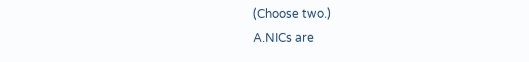(Choose two.)
A.NICs are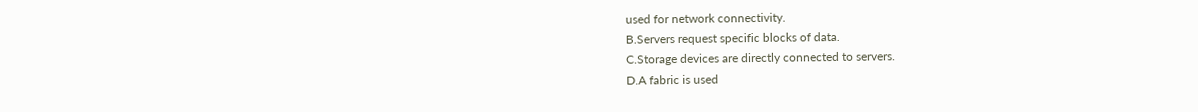used for network connectivity.
B.Servers request specific blocks of data.
C.Storage devices are directly connected to servers.
D.A fabric is used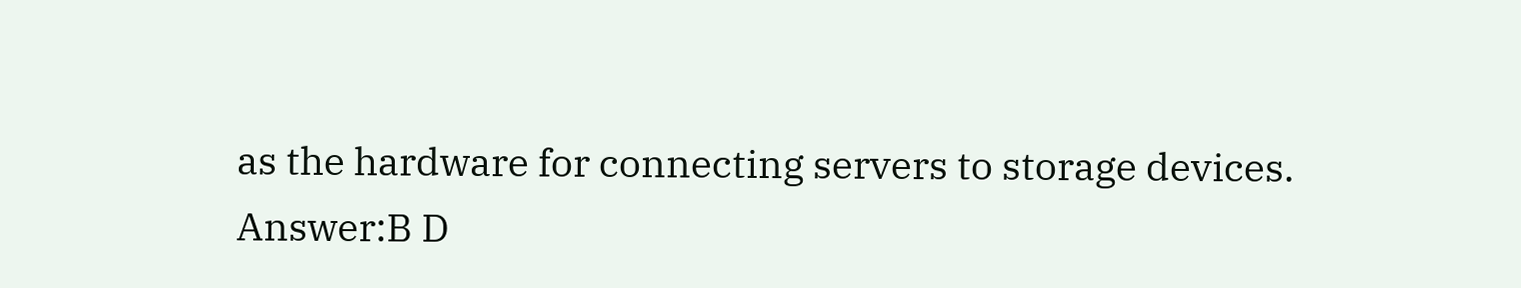as the hardware for connecting servers to storage devices.
Answer:B D